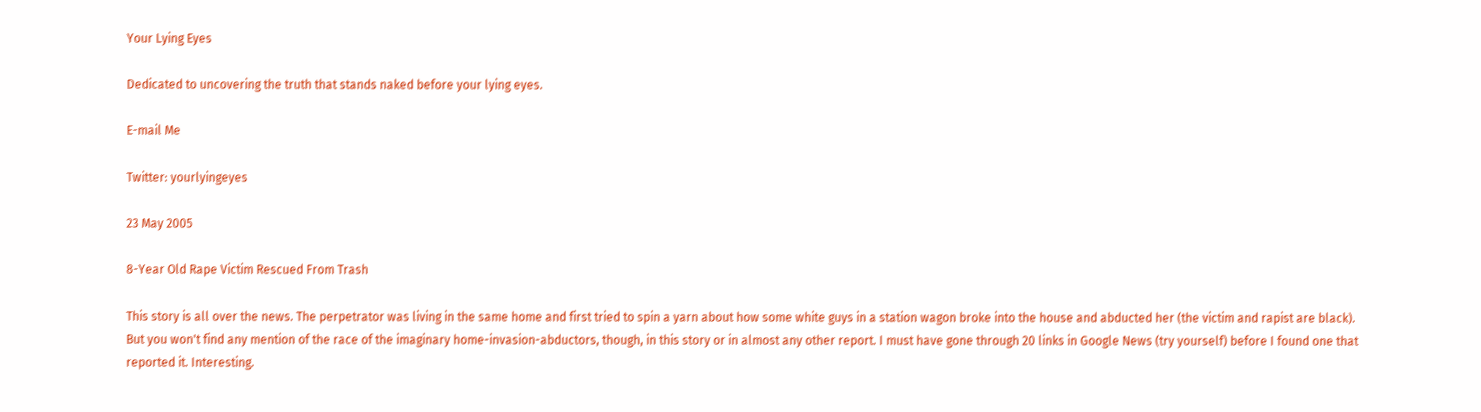Your Lying Eyes

Dedicated to uncovering the truth that stands naked before your lying eyes.

E-mail Me

Twitter: yourlyingeyes

23 May 2005

8-Year Old Rape Victim Rescued From Trash

This story is all over the news. The perpetrator was living in the same home and first tried to spin a yarn about how some white guys in a station wagon broke into the house and abducted her (the victim and rapist are black). But you won't find any mention of the race of the imaginary home-invasion-abductors, though, in this story or in almost any other report. I must have gone through 20 links in Google News (try yourself) before I found one that reported it. Interesting.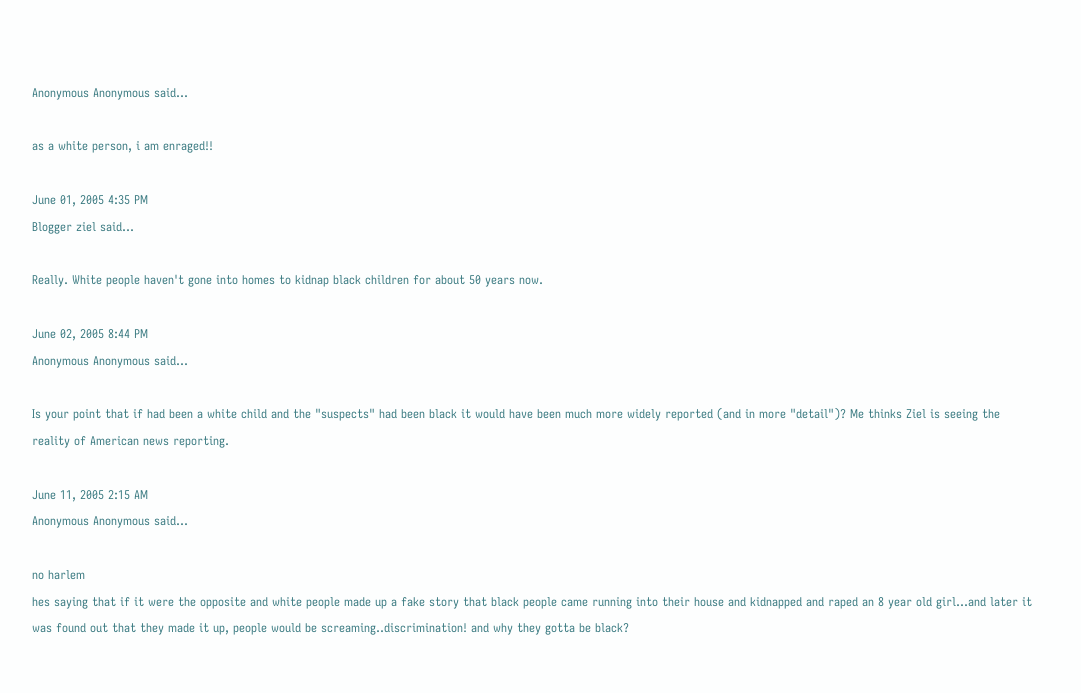Anonymous Anonymous said...

as a white person, i am enraged!!

June 01, 2005 4:35 PM
Blogger ziel said...

Really. White people haven't gone into homes to kidnap black children for about 50 years now.

June 02, 2005 8:44 PM
Anonymous Anonymous said...

Is your point that if had been a white child and the "suspects" had been black it would have been much more widely reported (and in more "detail")? Me thinks Ziel is seeing the reality of American news reporting.

June 11, 2005 2:15 AM
Anonymous Anonymous said...

no harlem
hes saying that if it were the opposite and white people made up a fake story that black people came running into their house and kidnapped and raped an 8 year old girl...and later it was found out that they made it up, people would be screaming..discrimination! and why they gotta be black?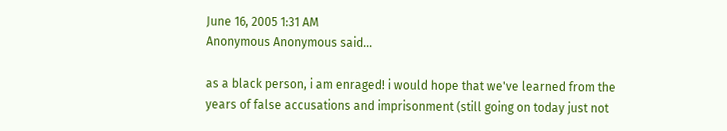June 16, 2005 1:31 AM
Anonymous Anonymous said...

as a black person, i am enraged! i would hope that we've learned from the years of false accusations and imprisonment (still going on today just not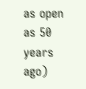as open as 50 years ago)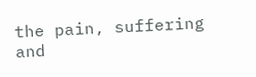the pain, suffering and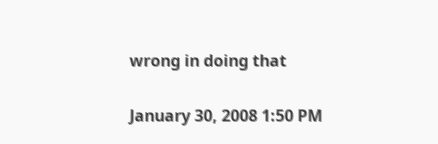wrong in doing that

January 30, 2008 1:50 PM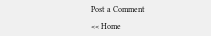Post a Comment

<< Home